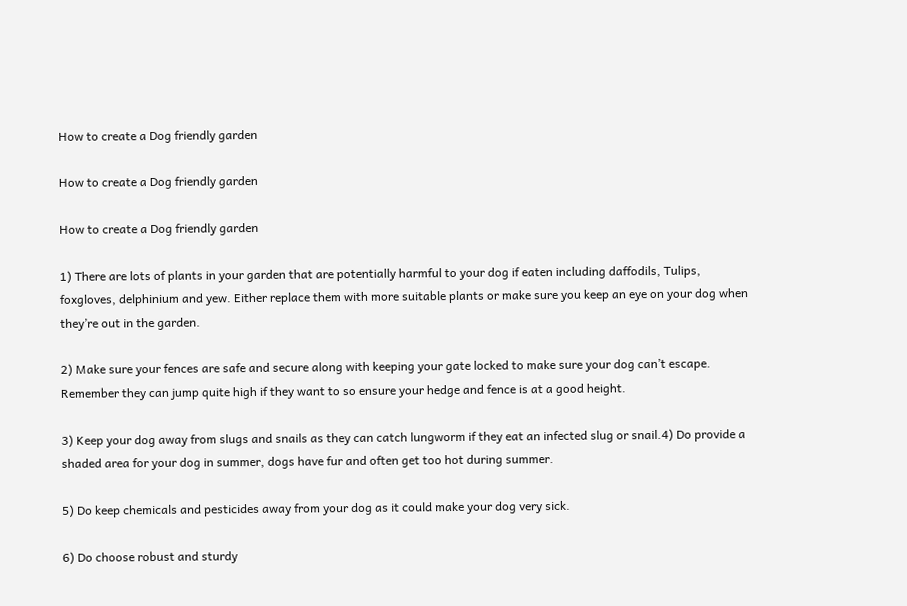How to create a Dog friendly garden

How to create a Dog friendly garden

How to create a Dog friendly garden

1) There are lots of plants in your garden that are potentially harmful to your dog if eaten including daffodils, Tulips, foxgloves, delphinium and yew. Either replace them with more suitable plants or make sure you keep an eye on your dog when they’re out in the garden.

2) Make sure your fences are safe and secure along with keeping your gate locked to make sure your dog can’t escape. Remember they can jump quite high if they want to so ensure your hedge and fence is at a good height.

3) Keep your dog away from slugs and snails as they can catch lungworm if they eat an infected slug or snail.4) Do provide a shaded area for your dog in summer, dogs have fur and often get too hot during summer.

5) Do keep chemicals and pesticides away from your dog as it could make your dog very sick.

6) Do choose robust and sturdy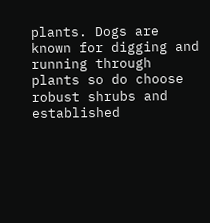plants. Dogs are known for digging and running through plants so do choose robust shrubs and established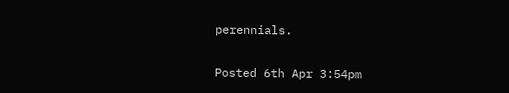perennials.

Posted 6th Apr 3:54pm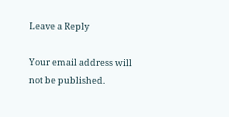Leave a Reply

Your email address will not be published.